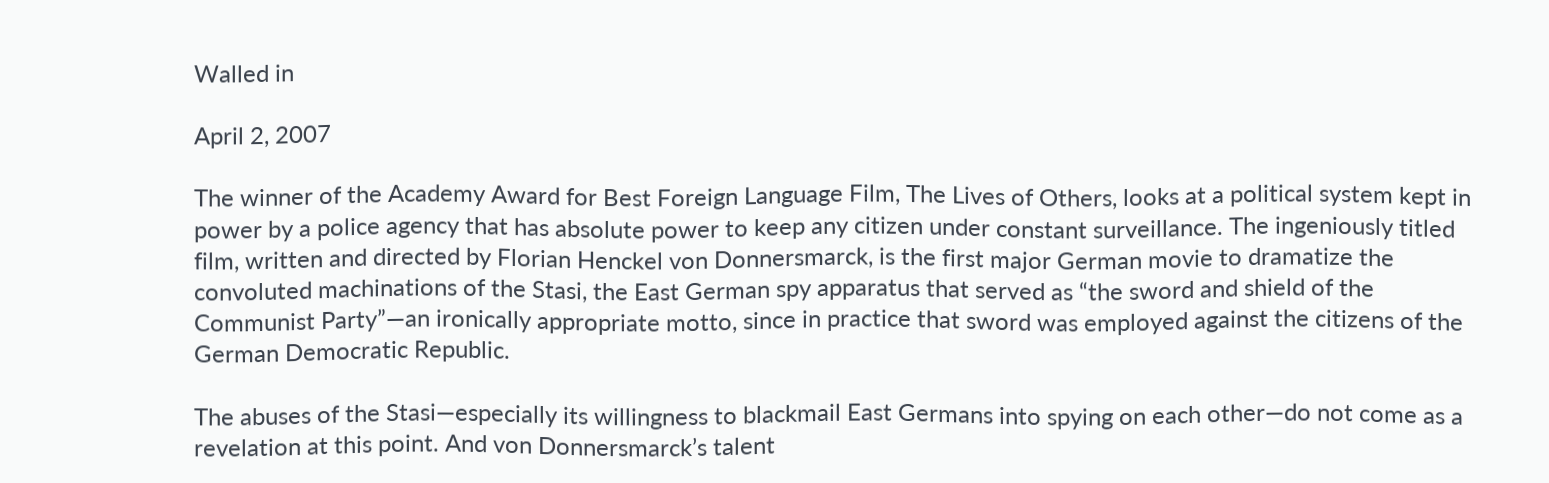Walled in

April 2, 2007

The winner of the Academy Award for Best Foreign Language Film, The Lives of Others, looks at a political system kept in power by a police agency that has absolute power to keep any citizen under constant surveillance. The ingeniously titled film, written and directed by Florian Henckel von Donnersmarck, is the first major German movie to dramatize the convoluted machinations of the Stasi, the East German spy apparatus that served as “the sword and shield of the Communist Party”—an ironically appropriate motto, since in practice that sword was employed against the citizens of the German Democratic Republic.

The abuses of the Stasi—especially its willingness to blackmail East Germans into spying on each other—do not come as a revelation at this point. And von Donnersmarck’s talent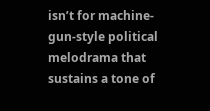isn’t for machine-gun-style political melodrama that sustains a tone of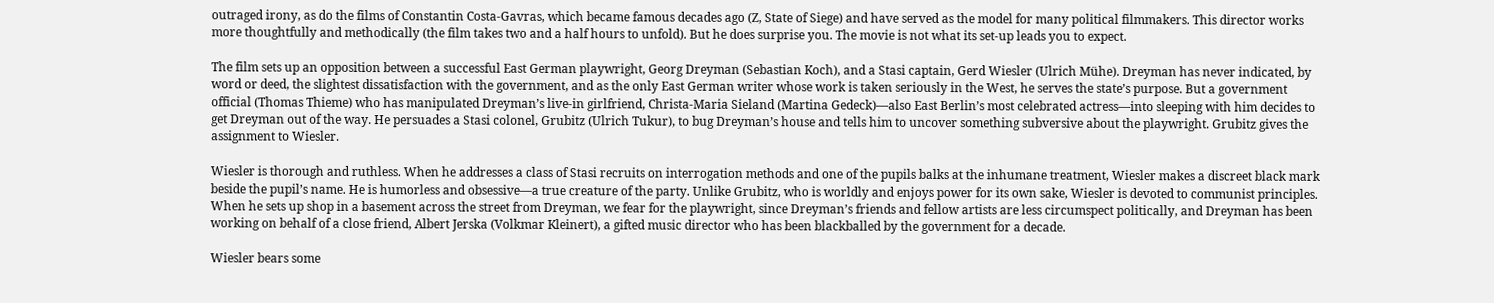outraged irony, as do the films of Constantin Costa-Gavras, which became famous decades ago (Z, State of Siege) and have served as the model for many political filmmakers. This director works more thoughtfully and methodically (the film takes two and a half hours to unfold). But he does surprise you. The movie is not what its set-up leads you to expect.

The film sets up an opposition between a successful East German playwright, Georg Dreyman (Sebastian Koch), and a Stasi captain, Gerd Wiesler (Ulrich Mühe). Dreyman has never indicated, by word or deed, the slightest dissatisfaction with the government, and as the only East German writer whose work is taken seriously in the West, he serves the state’s purpose. But a government official (Thomas Thieme) who has manipulated Dreyman’s live-in girlfriend, Christa-Maria Sieland (Martina Gedeck)—also East Berlin’s most celebrated actress—into sleeping with him decides to get Dreyman out of the way. He persuades a Stasi colonel, Grubitz (Ulrich Tukur), to bug Dreyman’s house and tells him to uncover something subversive about the playwright. Grubitz gives the assignment to Wiesler.

Wiesler is thorough and ruthless. When he addresses a class of Stasi recruits on interrogation methods and one of the pupils balks at the inhumane treatment, Wiesler makes a discreet black mark beside the pupil’s name. He is humorless and obsessive—a true creature of the party. Unlike Grubitz, who is worldly and enjoys power for its own sake, Wiesler is devoted to communist principles. When he sets up shop in a basement across the street from Dreyman, we fear for the playwright, since Dreyman’s friends and fellow artists are less circumspect politically, and Dreyman has been working on behalf of a close friend, Albert Jerska (Volkmar Kleinert), a gifted music director who has been blackballed by the government for a decade.

Wiesler bears some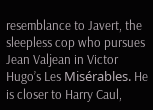resemblance to Javert, the sleepless cop who pursues Jean Valjean in Victor Hugo’s Les Misérables. He is closer to Harry Caul,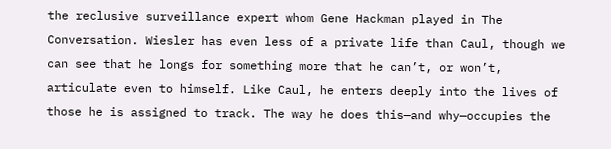the reclusive surveillance expert whom Gene Hackman played in The Conversation. Wiesler has even less of a private life than Caul, though we can see that he longs for something more that he can’t, or won’t, articulate even to himself. Like Caul, he enters deeply into the lives of those he is assigned to track. The way he does this—and why—occupies the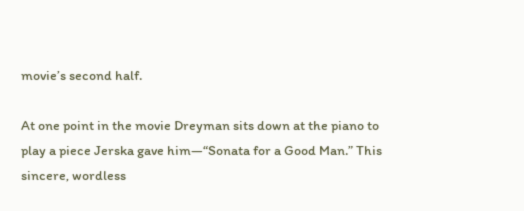movie’s second half.

At one point in the movie Dreyman sits down at the piano to play a piece Jerska gave him—“Sonata for a Good Man.” This sincere, wordless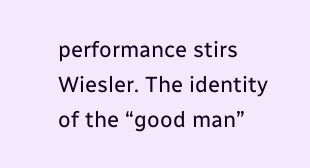performance stirs Wiesler. The identity of the “good man”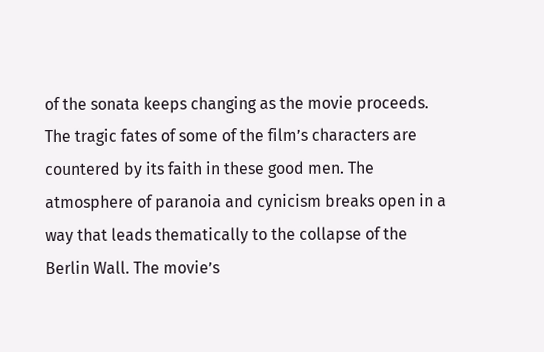of the sonata keeps changing as the movie proceeds. The tragic fates of some of the film’s characters are countered by its faith in these good men. The atmosphere of paranoia and cynicism breaks open in a way that leads thematically to the collapse of the Berlin Wall. The movie’s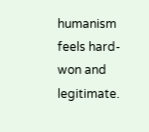humanism feels hard-won and legitimate.